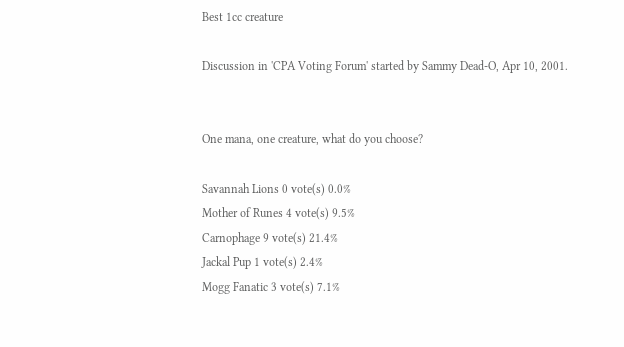Best 1cc creature

Discussion in 'CPA Voting Forum' started by Sammy Dead-O, Apr 10, 2001.


One mana, one creature, what do you choose?

Savannah Lions 0 vote(s) 0.0%
Mother of Runes 4 vote(s) 9.5%
Carnophage 9 vote(s) 21.4%
Jackal Pup 1 vote(s) 2.4%
Mogg Fanatic 3 vote(s) 7.1%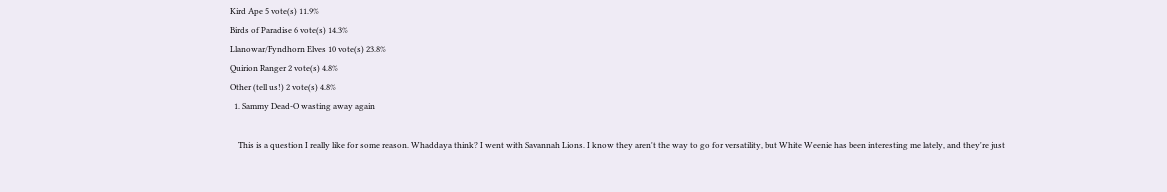Kird Ape 5 vote(s) 11.9%
Birds of Paradise 6 vote(s) 14.3%
Llanowar/Fyndhorn Elves 10 vote(s) 23.8%
Quirion Ranger 2 vote(s) 4.8%
Other (tell us!) 2 vote(s) 4.8%
  1. Sammy Dead-O wasting away again

    This is a question I really like for some reason. Whaddaya think? I went with Savannah Lions. I know they aren't the way to go for versatility, but White Weenie has been interesting me lately, and they're just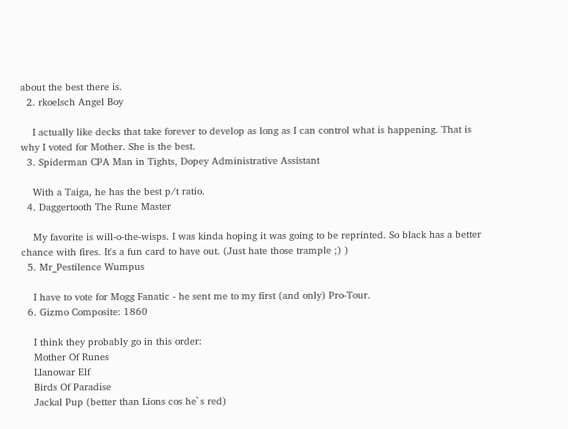about the best there is.
  2. rkoelsch Angel Boy

    I actually like decks that take forever to develop as long as I can control what is happening. That is why I voted for Mother. She is the best.
  3. Spiderman CPA Man in Tights, Dopey Administrative Assistant

    With a Taiga, he has the best p/t ratio.
  4. Daggertooth The Rune Master

    My favorite is will-o-the-wisps. I was kinda hoping it was going to be reprinted. So black has a better chance with fires. It's a fun card to have out. (Just hate those trample ;) )
  5. Mr_Pestilence Wumpus

    I have to vote for Mogg Fanatic - he sent me to my first (and only) Pro-Tour.
  6. Gizmo Composite: 1860

    I think they probably go in this order:
    Mother Of Runes
    Llanowar Elf
    Birds Of Paradise
    Jackal Pup (better than Lions cos he`s red)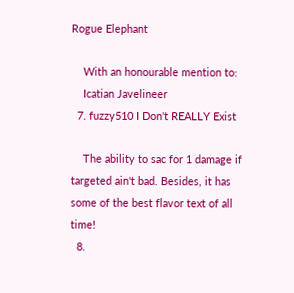Rogue Elephant

    With an honourable mention to:
    Icatian Javelineer
  7. fuzzy510 I Don't REALLY Exist

    The ability to sac for 1 damage if targeted ain't bad. Besides, it has some of the best flavor text of all time!
  8.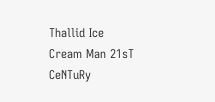Thallid Ice Cream Man 21sT CeNTuRy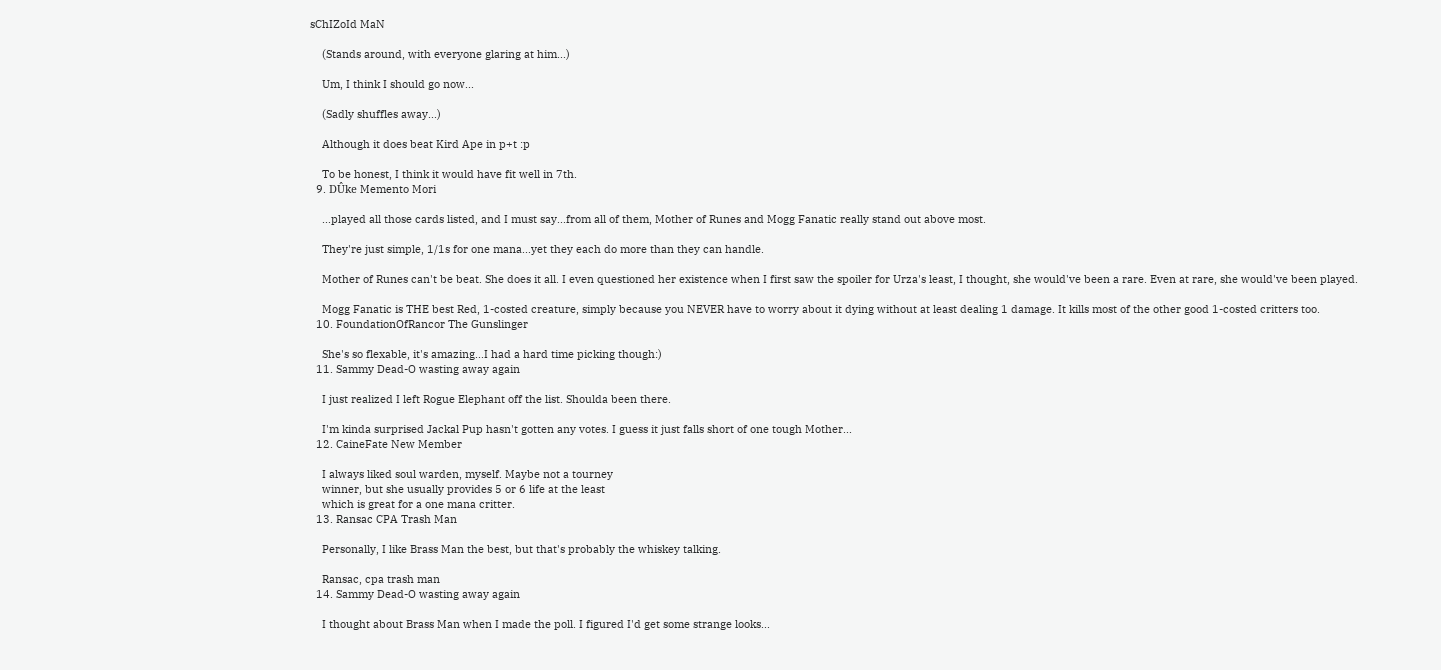sChIZoId MaN

    (Stands around, with everyone glaring at him...)

    Um, I think I should go now...

    (Sadly shuffles away...)

    Although it does beat Kird Ape in p+t :p

    To be honest, I think it would have fit well in 7th.
  9. DÛke Memento Mori

    ...played all those cards listed, and I must say...from all of them, Mother of Runes and Mogg Fanatic really stand out above most.

    They're just simple, 1/1s for one mana...yet they each do more than they can handle.

    Mother of Runes can't be beat. She does it all. I even questioned her existence when I first saw the spoiler for Urza's least, I thought, she would've been a rare. Even at rare, she would've been played.

    Mogg Fanatic is THE best Red, 1-costed creature, simply because you NEVER have to worry about it dying without at least dealing 1 damage. It kills most of the other good 1-costed critters too.
  10. FoundationOfRancor The Gunslinger

    She's so flexable, it's amazing...I had a hard time picking though:)
  11. Sammy Dead-O wasting away again

    I just realized I left Rogue Elephant off the list. Shoulda been there.

    I'm kinda surprised Jackal Pup hasn't gotten any votes. I guess it just falls short of one tough Mother...
  12. CaineFate New Member

    I always liked soul warden, myself. Maybe not a tourney
    winner, but she usually provides 5 or 6 life at the least
    which is great for a one mana critter.
  13. Ransac CPA Trash Man

    Personally, I like Brass Man the best, but that's probably the whiskey talking.

    Ransac, cpa trash man
  14. Sammy Dead-O wasting away again

    I thought about Brass Man when I made the poll. I figured I'd get some strange looks...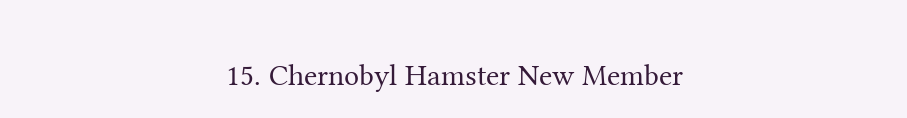15. Chernobyl Hamster New Member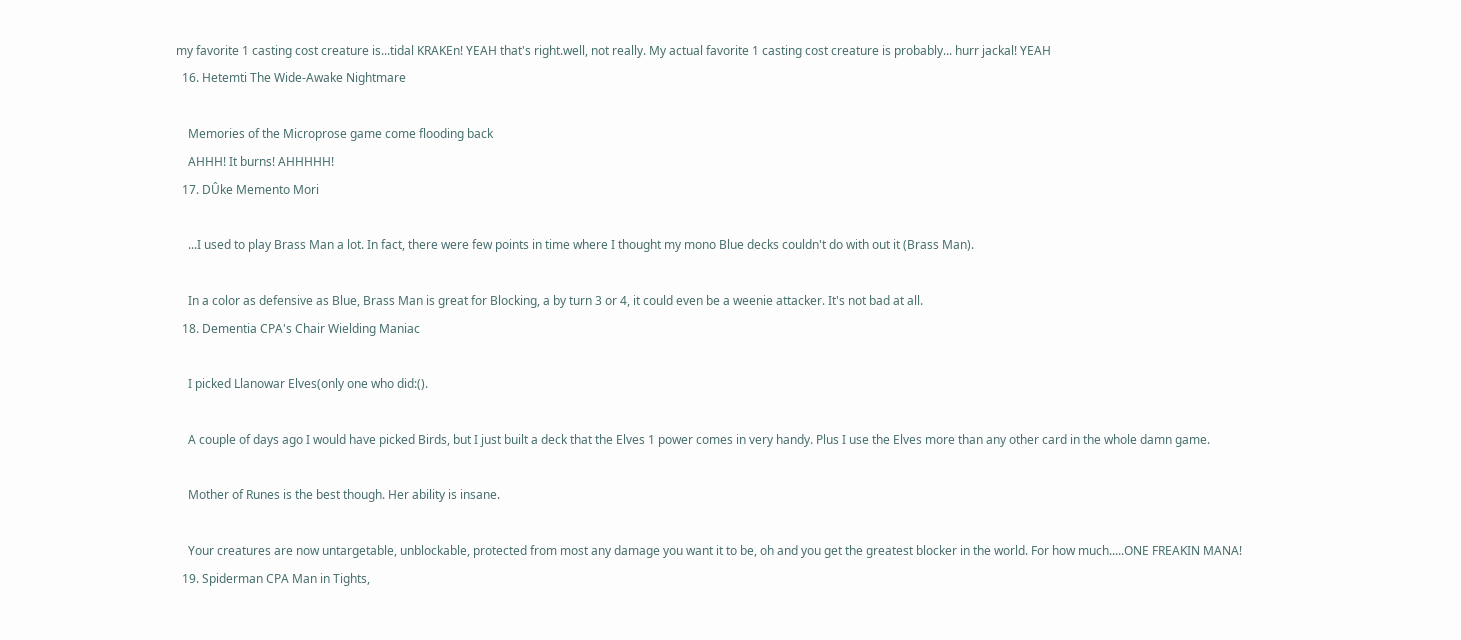my favorite 1 casting cost creature is...tidal KRAKEn! YEAH that's right.well, not really. My actual favorite 1 casting cost creature is probably... hurr jackal! YEAH
  16. Hetemti The Wide-Awake Nightmare

    Memories of the Microprose game come flooding back
    AHHH! It burns! AHHHHH!
  17. DÛke Memento Mori

    ...I used to play Brass Man a lot. In fact, there were few points in time where I thought my mono Blue decks couldn't do with out it (Brass Man).

    In a color as defensive as Blue, Brass Man is great for Blocking, a by turn 3 or 4, it could even be a weenie attacker. It's not bad at all.
  18. Dementia CPA's Chair Wielding Maniac

    I picked Llanowar Elves(only one who did:().

    A couple of days ago I would have picked Birds, but I just built a deck that the Elves 1 power comes in very handy. Plus I use the Elves more than any other card in the whole damn game.

    Mother of Runes is the best though. Her ability is insane.

    Your creatures are now untargetable, unblockable, protected from most any damage you want it to be, oh and you get the greatest blocker in the world. For how much.....ONE FREAKIN MANA!
  19. Spiderman CPA Man in Tights,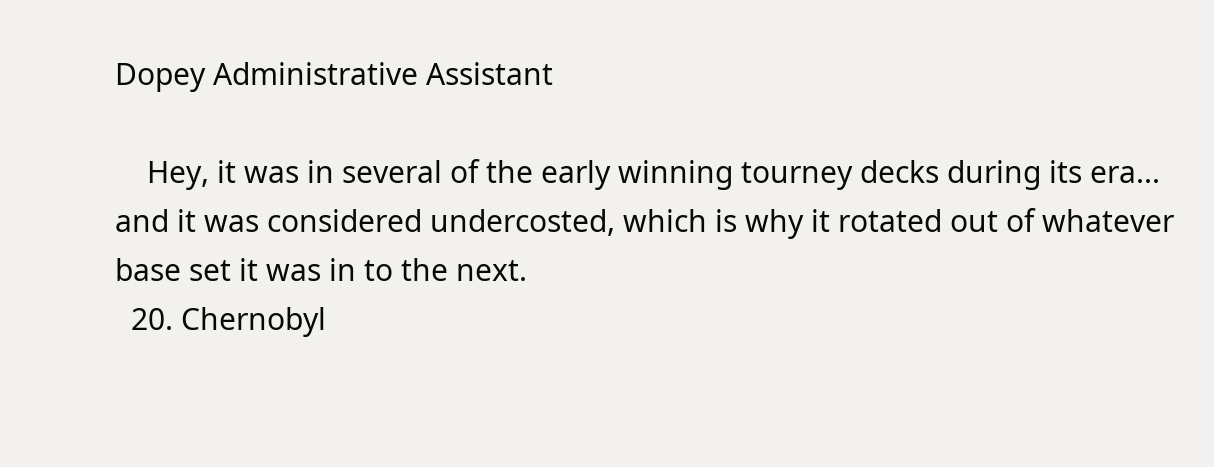Dopey Administrative Assistant

    Hey, it was in several of the early winning tourney decks during its era... and it was considered undercosted, which is why it rotated out of whatever base set it was in to the next.
  20. Chernobyl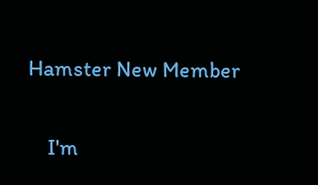Hamster New Member

    I'm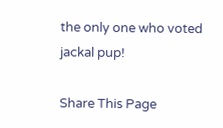the only one who voted jackal pup!

Share This Page